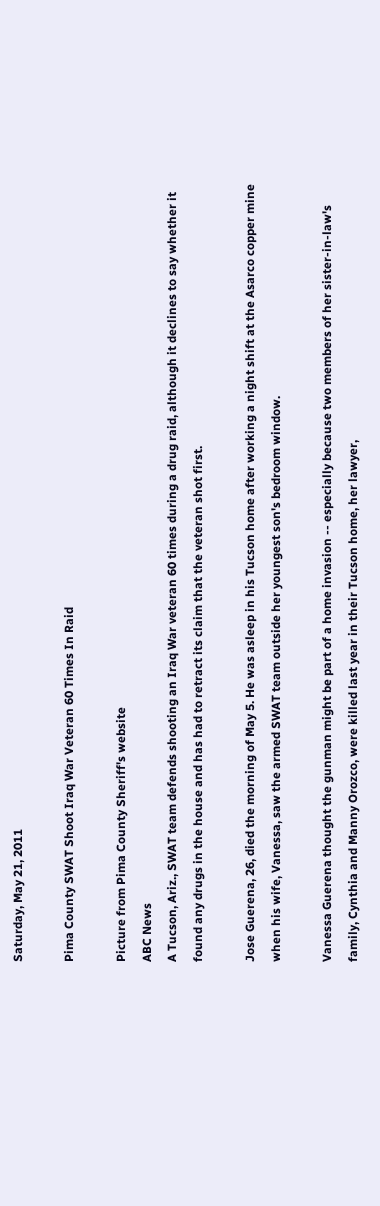Saturday, May 21, 2011

Pima County SWAT Shoot Iraq War Veteran 60 Times In Raid

Picture from Pima County Sheriff's website
ABC News
A Tucson, Ariz., SWAT team defends shooting an Iraq War veteran 60 times during a drug raid, although it declines to say whether it found any drugs in the house and has had to retract its claim that the veteran shot first.

Jose Guerena, 26, died the morning of May 5. He was asleep in his Tucson home after working a night shift at the Asarco copper mine when his wife, Vanessa, saw the armed SWAT team outside her youngest son's bedroom window.

Vanessa Guerena thought the gunman might be part of a home invasion -- especially because two members of her sister-in-law's family, Cynthia and Manny Orozco, were killed last year in their Tucson home, her lawyer,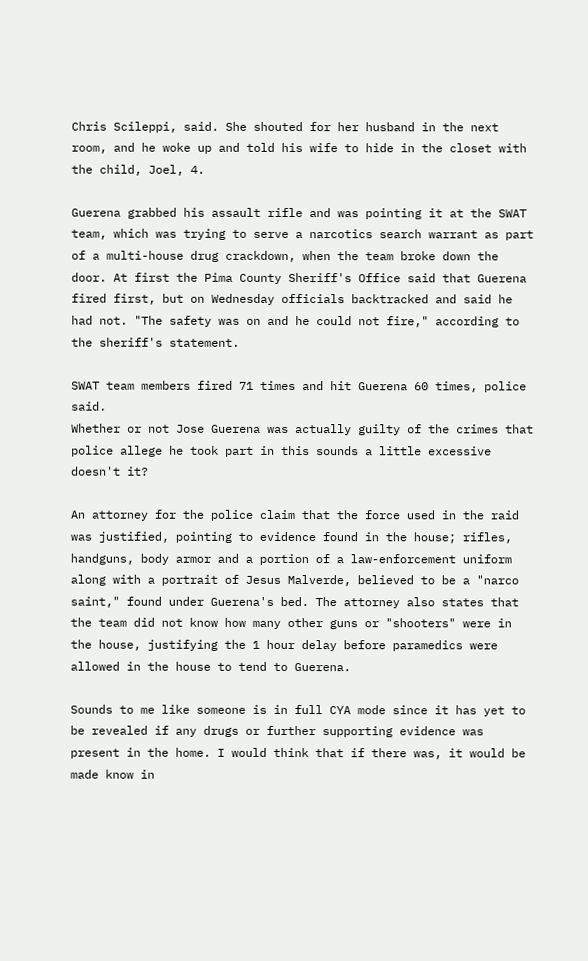Chris Scileppi, said. She shouted for her husband in the next room, and he woke up and told his wife to hide in the closet with the child, Joel, 4.

Guerena grabbed his assault rifle and was pointing it at the SWAT team, which was trying to serve a narcotics search warrant as part of a multi-house drug crackdown, when the team broke down the door. At first the Pima County Sheriff's Office said that Guerena fired first, but on Wednesday officials backtracked and said he had not. "The safety was on and he could not fire," according to the sheriff's statement.

SWAT team members fired 71 times and hit Guerena 60 times, police said.
Whether or not Jose Guerena was actually guilty of the crimes that police allege he took part in this sounds a little excessive doesn't it?

An attorney for the police claim that the force used in the raid was justified, pointing to evidence found in the house; rifles, handguns, body armor and a portion of a law-enforcement uniform along with a portrait of Jesus Malverde, believed to be a "narco saint," found under Guerena's bed. The attorney also states that the team did not know how many other guns or "shooters" were in the house, justifying the 1 hour delay before paramedics were allowed in the house to tend to Guerena.

Sounds to me like someone is in full CYA mode since it has yet to be revealed if any drugs or further supporting evidence was present in the home. I would think that if there was, it would be made know in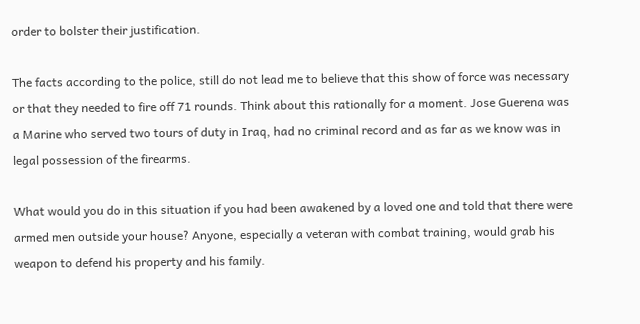order to bolster their justification.

The facts according to the police, still do not lead me to believe that this show of force was necessary or that they needed to fire off 71 rounds. Think about this rationally for a moment. Jose Guerena was a Marine who served two tours of duty in Iraq, had no criminal record and as far as we know was in legal possession of the firearms.

What would you do in this situation if you had been awakened by a loved one and told that there were armed men outside your house? Anyone, especially a veteran with combat training, would grab his weapon to defend his property and his family.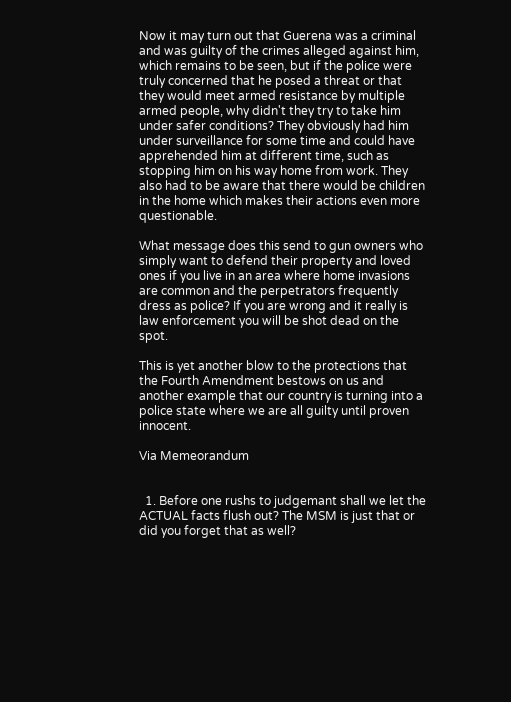Now it may turn out that Guerena was a criminal and was guilty of the crimes alleged against him, which remains to be seen, but if the police were truly concerned that he posed a threat or that they would meet armed resistance by multiple armed people, why didn't they try to take him under safer conditions? They obviously had him under surveillance for some time and could have apprehended him at different time, such as stopping him on his way home from work. They also had to be aware that there would be children in the home which makes their actions even more questionable.

What message does this send to gun owners who simply want to defend their property and loved ones if you live in an area where home invasions are common and the perpetrators frequently dress as police? If you are wrong and it really is law enforcement you will be shot dead on the spot.

This is yet another blow to the protections that the Fourth Amendment bestows on us and another example that our country is turning into a police state where we are all guilty until proven innocent.

Via Memeorandum


  1. Before one rushs to judgemant shall we let the ACTUAL facts flush out? The MSM is just that or did you forget that as well?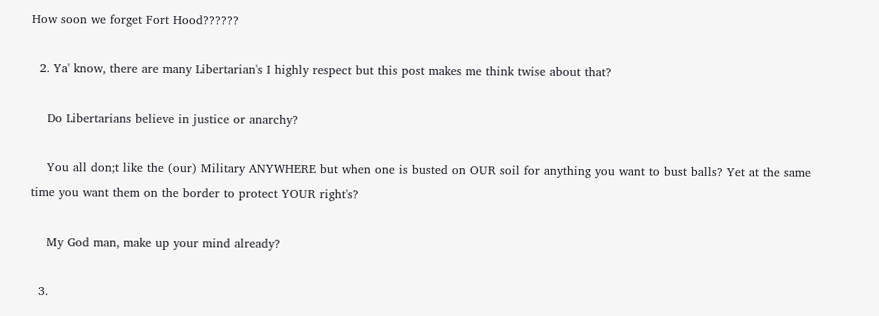How soon we forget Fort Hood??????

  2. Ya' know, there are many Libertarian's I highly respect but this post makes me think twise about that?

    Do Libertarians believe in justice or anarchy?

    You all don;t like the (our) Military ANYWHERE but when one is busted on OUR soil for anything you want to bust balls? Yet at the same time you want them on the border to protect YOUR right's?

    My God man, make up your mind already?

  3.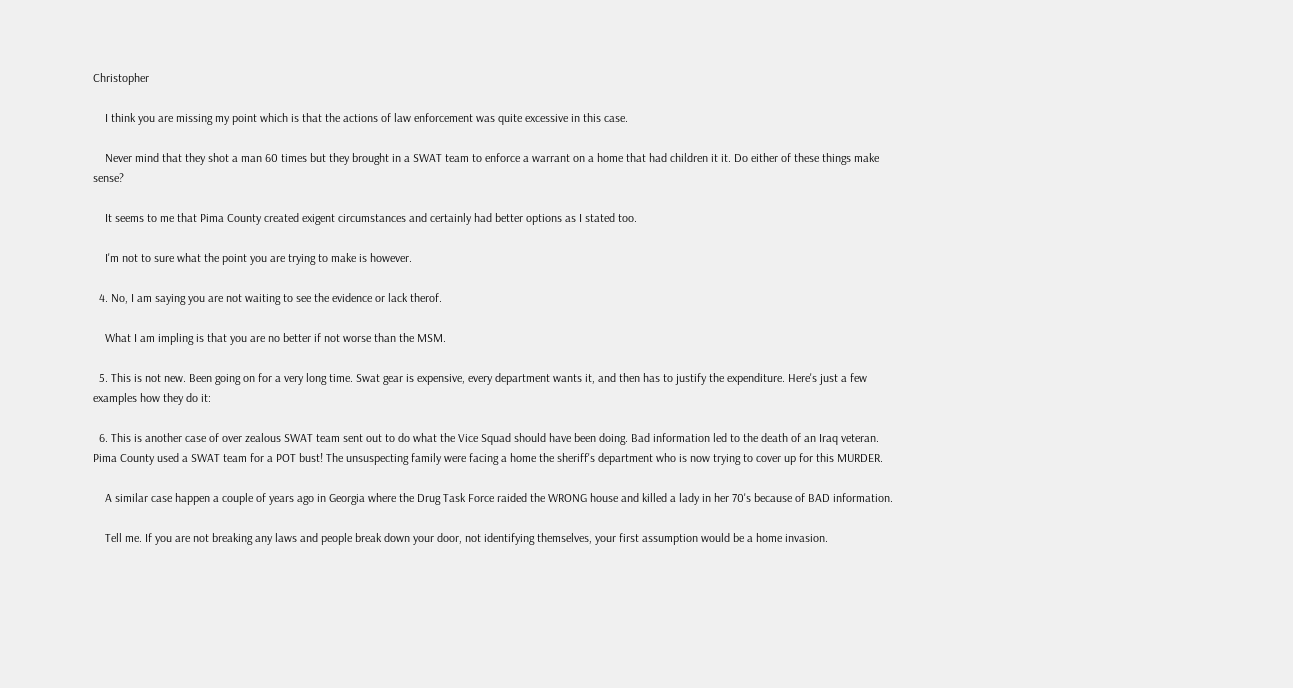Christopher

    I think you are missing my point which is that the actions of law enforcement was quite excessive in this case.

    Never mind that they shot a man 60 times but they brought in a SWAT team to enforce a warrant on a home that had children it it. Do either of these things make sense?

    It seems to me that Pima County created exigent circumstances and certainly had better options as I stated too.

    I'm not to sure what the point you are trying to make is however.

  4. No, I am saying you are not waiting to see the evidence or lack therof.

    What I am impling is that you are no better if not worse than the MSM.

  5. This is not new. Been going on for a very long time. Swat gear is expensive, every department wants it, and then has to justify the expenditure. Here's just a few examples how they do it:

  6. This is another case of over zealous SWAT team sent out to do what the Vice Squad should have been doing. Bad information led to the death of an Iraq veteran. Pima County used a SWAT team for a POT bust! The unsuspecting family were facing a home the sheriff's department who is now trying to cover up for this MURDER.

    A similar case happen a couple of years ago in Georgia where the Drug Task Force raided the WRONG house and killed a lady in her 70's because of BAD information.

    Tell me. If you are not breaking any laws and people break down your door, not identifying themselves, your first assumption would be a home invasion.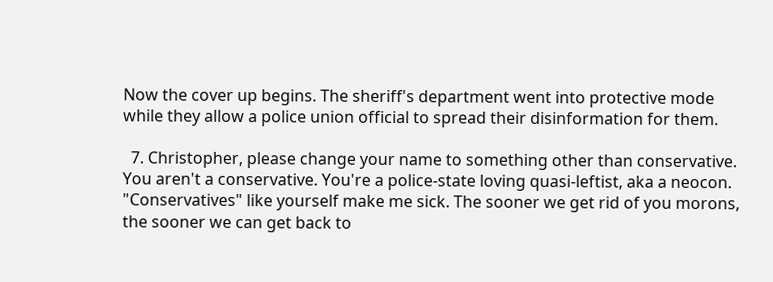Now the cover up begins. The sheriff's department went into protective mode while they allow a police union official to spread their disinformation for them.

  7. Christopher, please change your name to something other than conservative. You aren't a conservative. You're a police-state loving quasi-leftist, aka a neocon. "Conservatives" like yourself make me sick. The sooner we get rid of you morons, the sooner we can get back to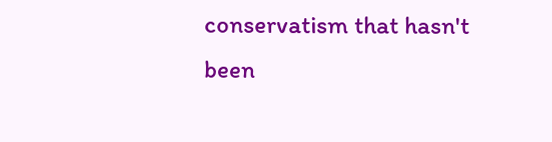conservatism that hasn't been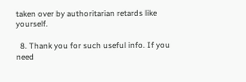taken over by authoritarian retards like yourself.

  8. Thank you for such useful info. If you need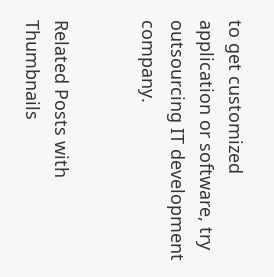to get customized application or software, try outsourcing IT development company.


Related Posts with Thumbnails